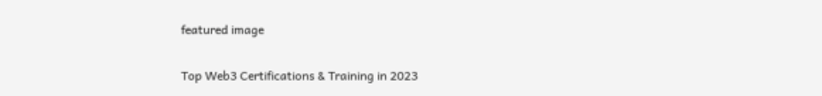featured image

Top Web3 Certifications & Training in 2023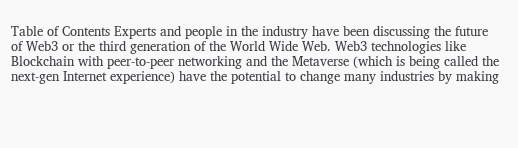Table of Contents Experts and people in the industry have been discussing the future of Web3 or the third generation of the World Wide Web. Web3 technologies like Blockchain with peer-to-peer networking and the Metaverse (which is being called the next-gen Internet experience) have the potential to change many industries by making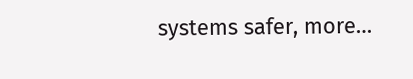systems safer, more…